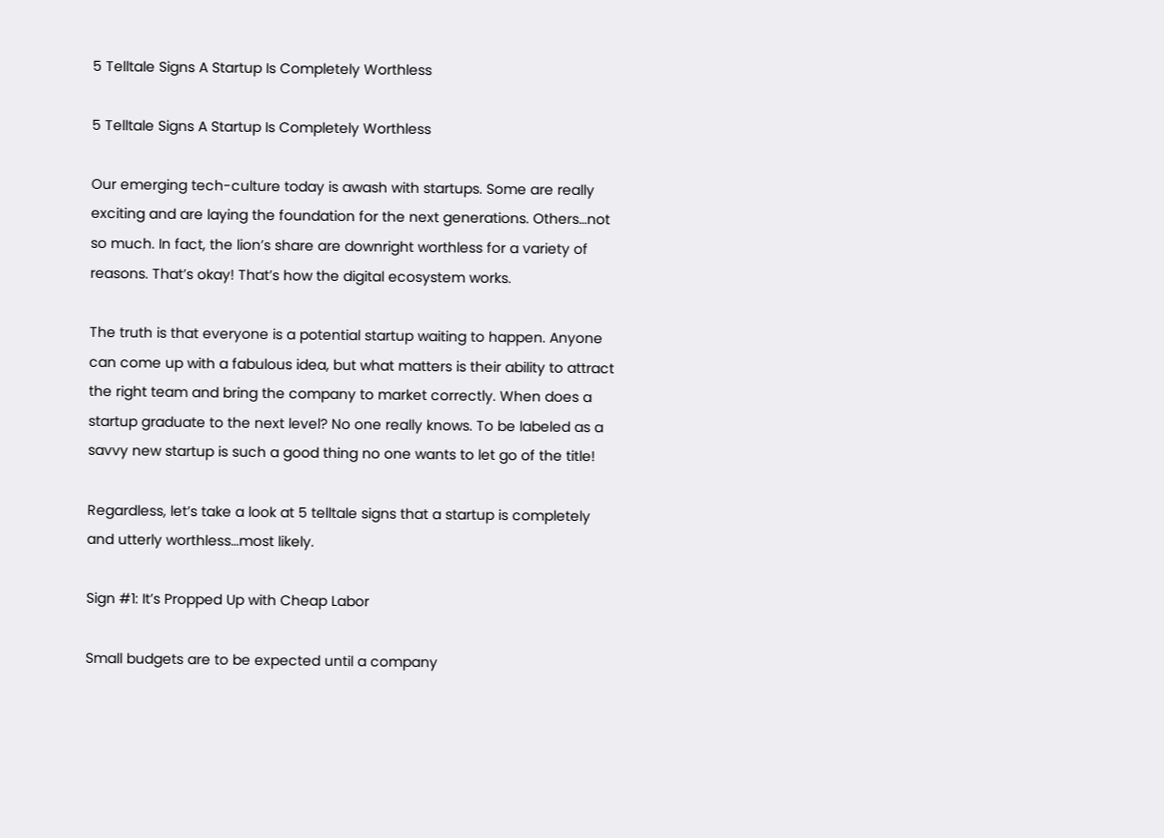5 Telltale Signs A Startup Is Completely Worthless

5 Telltale Signs A Startup Is Completely Worthless

Our emerging tech-culture today is awash with startups. Some are really exciting and are laying the foundation for the next generations. Others…not so much. In fact, the lion’s share are downright worthless for a variety of reasons. That’s okay! That’s how the digital ecosystem works.

The truth is that everyone is a potential startup waiting to happen. Anyone can come up with a fabulous idea, but what matters is their ability to attract the right team and bring the company to market correctly. When does a startup graduate to the next level? No one really knows. To be labeled as a savvy new startup is such a good thing no one wants to let go of the title!

Regardless, let’s take a look at 5 telltale signs that a startup is completely and utterly worthless…most likely.

Sign #1: It’s Propped Up with Cheap Labor

Small budgets are to be expected until a company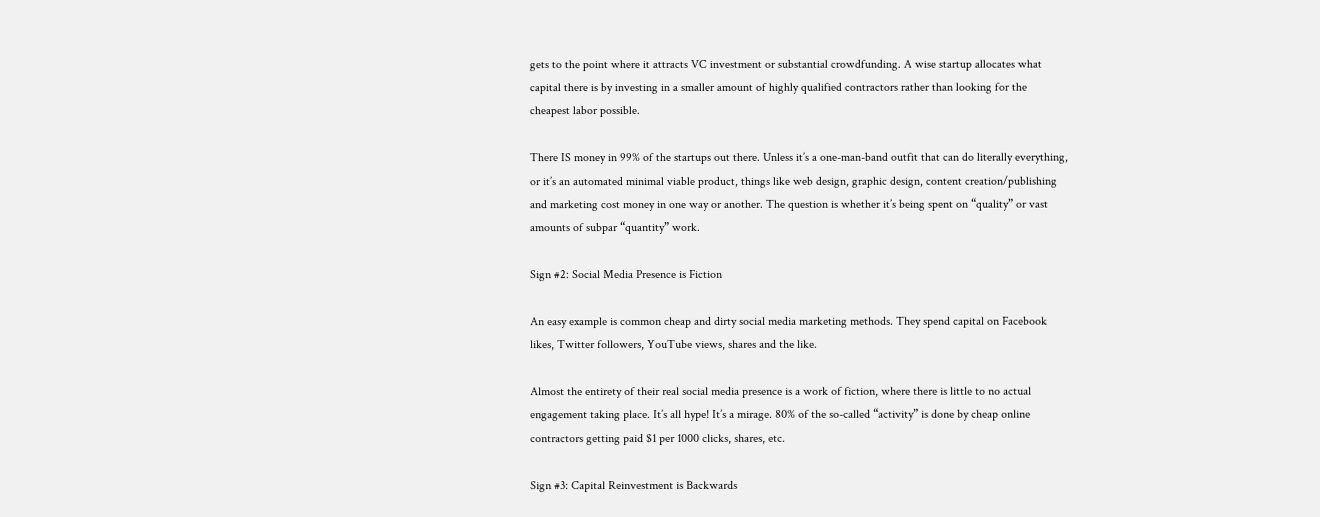gets to the point where it attracts VC investment or substantial crowdfunding. A wise startup allocates what capital there is by investing in a smaller amount of highly qualified contractors rather than looking for the cheapest labor possible.

There IS money in 99% of the startups out there. Unless it’s a one-man-band outfit that can do literally everything, or it’s an automated minimal viable product, things like web design, graphic design, content creation/publishing and marketing cost money in one way or another. The question is whether it’s being spent on “quality” or vast amounts of subpar “quantity” work.

Sign #2: Social Media Presence is Fiction

An easy example is common cheap and dirty social media marketing methods. They spend capital on Facebook likes, Twitter followers, YouTube views, shares and the like.

Almost the entirety of their real social media presence is a work of fiction, where there is little to no actual engagement taking place. It’s all hype! It’s a mirage. 80% of the so-called “activity” is done by cheap online contractors getting paid $1 per 1000 clicks, shares, etc.

Sign #3: Capital Reinvestment is Backwards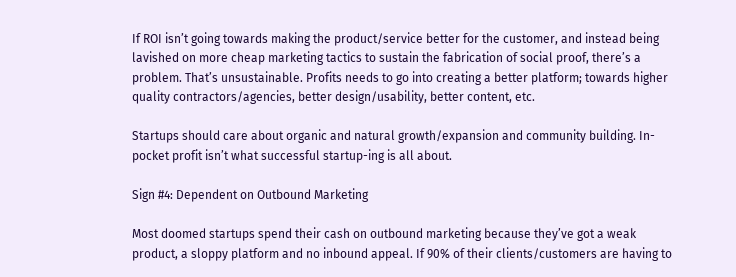If ROI isn’t going towards making the product/service better for the customer, and instead being lavished on more cheap marketing tactics to sustain the fabrication of social proof, there’s a problem. That’s unsustainable. Profits needs to go into creating a better platform; towards higher quality contractors/agencies, better design/usability, better content, etc.

Startups should care about organic and natural growth/expansion and community building. In-pocket profit isn’t what successful startup-ing is all about.

Sign #4: Dependent on Outbound Marketing

Most doomed startups spend their cash on outbound marketing because they’ve got a weak product, a sloppy platform and no inbound appeal. If 90% of their clients/customers are having to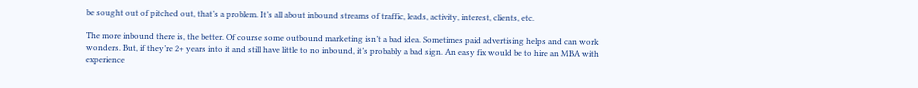be sought out of pitched out, that’s a problem. It’s all about inbound streams of traffic, leads, activity, interest, clients, etc.

The more inbound there is, the better. Of course some outbound marketing isn’t a bad idea. Sometimes paid advertising helps and can work wonders. But, if they’re 2+ years into it and still have little to no inbound, it’s probably a bad sign. An easy fix would be to hire an MBA with experience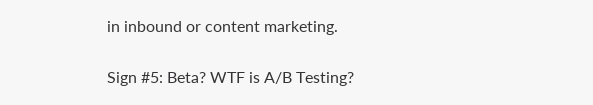in inbound or content marketing.

Sign #5: Beta? WTF is A/B Testing?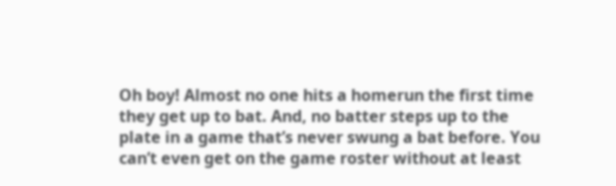Oh boy! Almost no one hits a homerun the first time they get up to bat. And, no batter steps up to the plate in a game that’s never swung a bat before. You can’t even get on the game roster without at least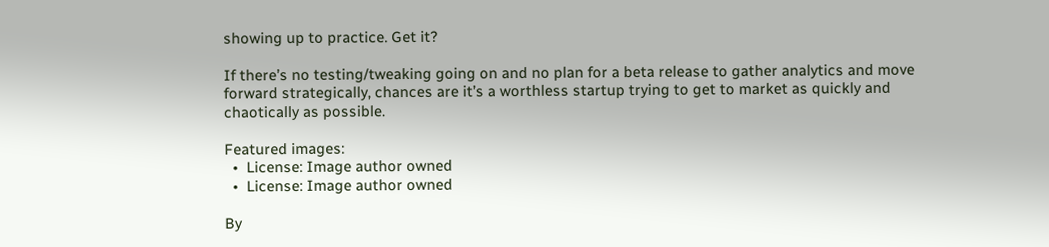showing up to practice. Get it?

If there’s no testing/tweaking going on and no plan for a beta release to gather analytics and move forward strategically, chances are it’s a worthless startup trying to get to market as quickly and chaotically as possible.

Featured images:
  •  License: Image author owned
  •  License: Image author owned

By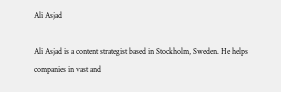Ali Asjad

Ali Asjad is a content strategist based in Stockholm, Sweden. He helps companies in vast and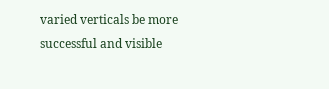varied verticals be more successful and visible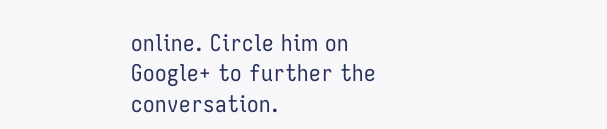online. Circle him on Google+ to further the conversation.